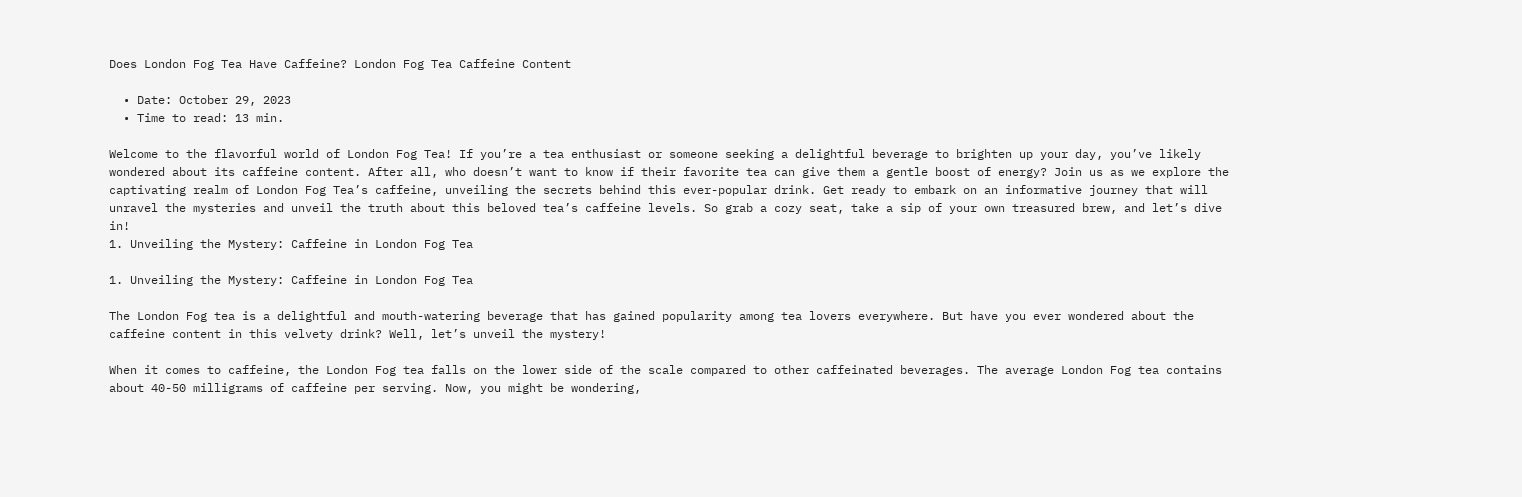Does London Fog Tea Have Caffeine? London Fog Tea Caffeine Content

  • Date: October 29, 2023
  • Time to read: 13 min.

Welcome to the flavorful world of London Fog Tea! If you’re a tea enthusiast or someone seeking a delightful beverage to brighten up your day, you’ve likely wondered about its caffeine content. After all, who doesn’t want to know if their favorite tea can give them a gentle boost of energy? Join us as we explore the captivating realm of London Fog Tea’s caffeine, unveiling the secrets behind this ever-popular drink. Get ready to embark on an informative journey that will unravel the mysteries and unveil the truth about this beloved tea’s caffeine levels. So grab a cozy seat, take a sip of your own treasured brew, and let’s dive in!
1. Unveiling the Mystery: Caffeine in London Fog Tea

1. Unveiling the Mystery: Caffeine in London Fog Tea

The London Fog tea is a delightful and mouth-watering beverage that has gained popularity among tea lovers everywhere. But have you ever wondered about the caffeine content in this velvety drink? Well, let’s unveil the mystery!

When it comes to caffeine, the London Fog tea falls on the lower side of the scale compared to other caffeinated beverages. The average London Fog tea contains about 40-50 milligrams of caffeine per serving. Now, you might be wondering,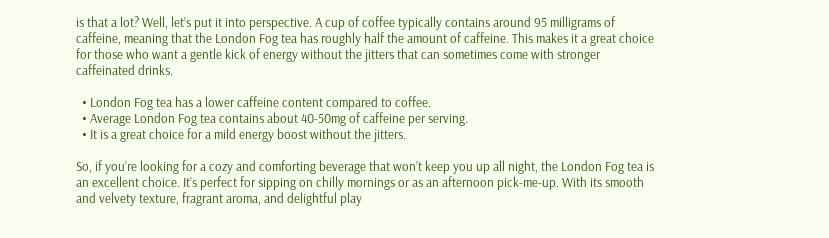is that a lot? Well, let’s put it into perspective. A cup of coffee typically contains around 95 milligrams of caffeine, meaning that the London Fog tea has roughly half the amount of caffeine. This makes it a great choice for those who want a gentle kick of energy without the jitters that can sometimes come with stronger caffeinated drinks.

  • London Fog tea has a lower caffeine content compared to coffee.
  • Average London Fog tea contains about 40-50mg of caffeine per serving.
  • It is a great choice for a mild energy boost without the jitters.

So, if you’re looking for a cozy and comforting beverage that won’t keep you up all night, the London Fog tea is an excellent choice. It’s perfect for sipping on chilly mornings or as an afternoon pick-me-up. With its smooth and velvety texture, fragrant aroma, and delightful play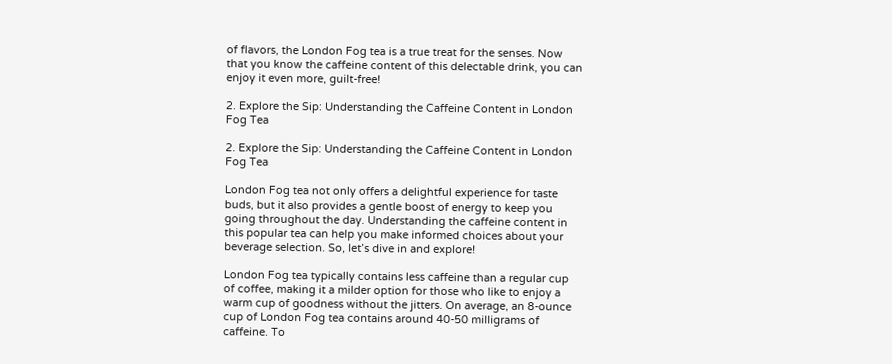of flavors, the London Fog tea is a true treat for the senses. Now that you know the caffeine content of this delectable drink, you can enjoy it even more, guilt-free!

2. Explore the Sip: Understanding the Caffeine Content in London Fog Tea

2. Explore the Sip: Understanding the Caffeine Content in London Fog Tea

London Fog tea not only offers a delightful experience for taste buds, but it also provides a gentle boost of energy to keep you going throughout the day. Understanding the caffeine content in this popular tea can help you make informed choices about your beverage selection. So, let’s dive in and explore!

London Fog tea typically contains less caffeine than a regular cup of coffee, making it a milder option for those who like to enjoy a warm cup of goodness without the jitters. On average, an 8-ounce cup of London Fog tea contains around 40-50 milligrams of caffeine. To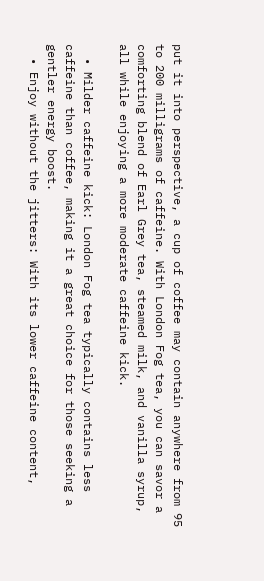put it into perspective, a cup of coffee may contain anywhere from 95 to 200 milligrams of caffeine. With London Fog tea, you can savor a comforting blend of Earl Grey tea, steamed milk, and vanilla syrup, all while enjoying a more moderate caffeine kick.

  • Milder caffeine kick: London Fog tea typically contains less caffeine than coffee, making it a great choice for those seeking a gentler energy boost.
  • Enjoy without the jitters: With its lower caffeine content,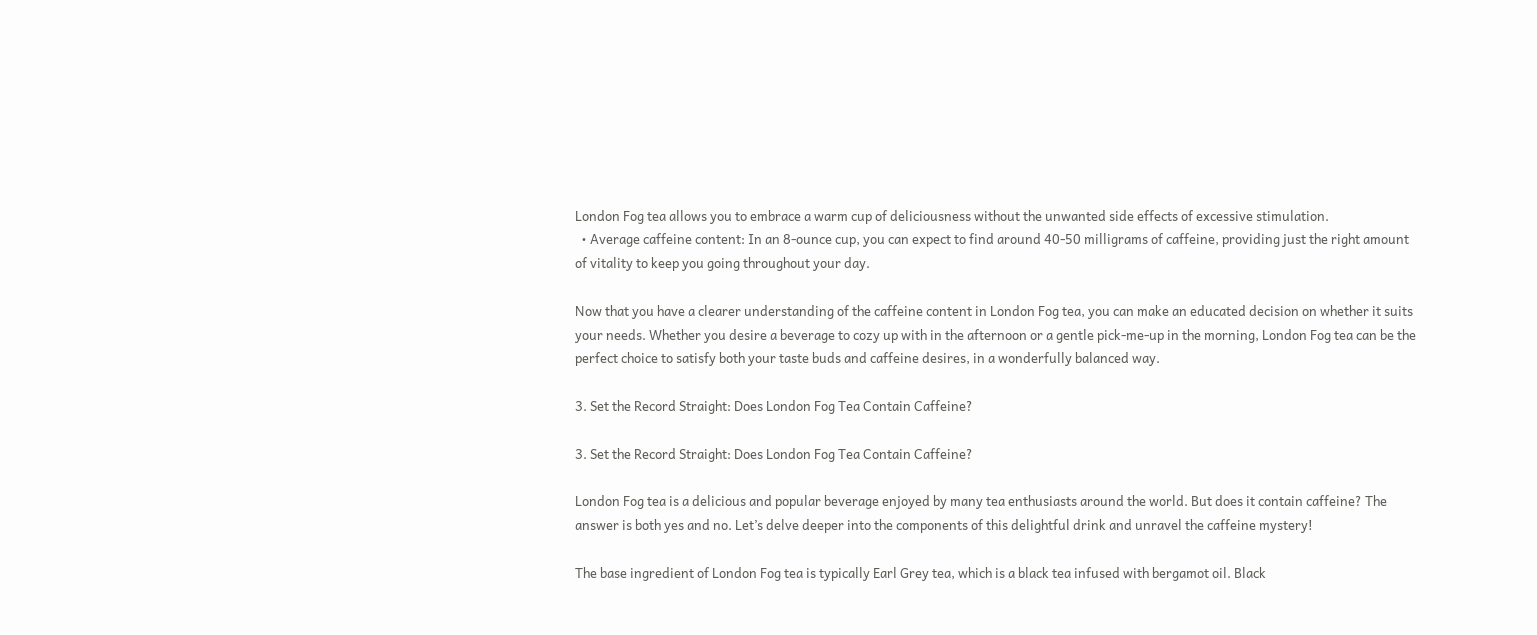London Fog tea allows you to embrace a warm cup of deliciousness without the unwanted side effects of excessive stimulation.
  • Average caffeine content: In an 8-ounce cup, you can expect to find around 40-50 milligrams of caffeine, providing just the right amount of vitality to keep you going throughout your day.

Now that you have a clearer understanding of the caffeine content in London Fog tea, you can make an educated decision on whether it suits your needs. Whether you desire a beverage to cozy up with in the afternoon or a gentle pick-me-up in the morning, London Fog tea can be the perfect choice to satisfy both your taste buds and caffeine desires, in a wonderfully balanced way.

3. Set the Record Straight: Does London Fog Tea Contain Caffeine?

3. Set the Record Straight: Does London Fog Tea Contain Caffeine?

London Fog tea is a delicious and popular beverage enjoyed by many tea enthusiasts around the world. But does it contain caffeine? The answer is both yes and no. Let’s delve deeper into the components of this delightful drink and unravel the caffeine mystery!

The base ingredient of London Fog tea is typically Earl Grey tea, which is a black tea infused with bergamot oil. Black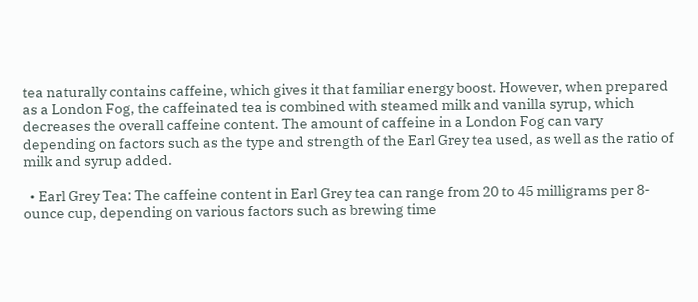tea naturally contains caffeine, which gives it that familiar energy boost. However, when prepared as a London Fog, the caffeinated tea is combined with steamed milk and vanilla syrup, which decreases the overall caffeine content. The amount of caffeine in a London Fog can vary depending on factors such as the type and strength of the Earl Grey tea used, as well as the ratio of milk and syrup added.

  • Earl Grey Tea: The caffeine content in Earl Grey tea can range from 20 to 45 milligrams per 8-ounce cup, depending on various factors such as brewing time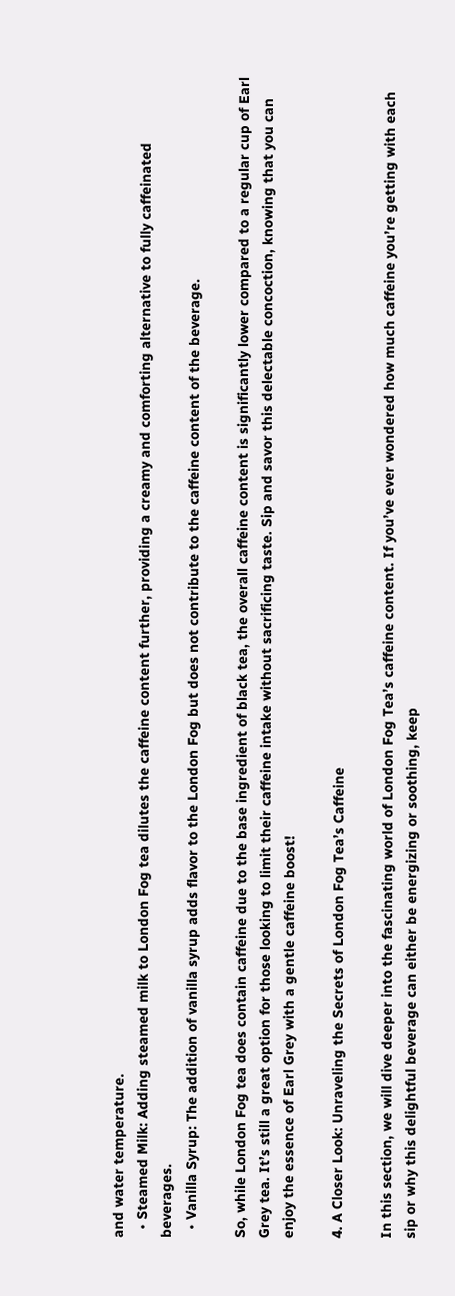and water temperature.
  • Steamed Milk: Adding steamed milk to London Fog tea dilutes the caffeine content further, providing a creamy and comforting alternative to fully caffeinated beverages.
  • Vanilla Syrup: The addition of vanilla syrup adds flavor to the London Fog but does not contribute to the caffeine content of the beverage.

So, while London Fog tea does contain caffeine due to the base ingredient of black tea, the overall caffeine content is significantly lower compared to a regular cup of Earl Grey tea. It’s still a great option for those looking to limit their caffeine intake without sacrificing taste. Sip and savor this delectable concoction, knowing that you can enjoy the essence of Earl Grey with a gentle caffeine boost!

4. A Closer Look: Unraveling the Secrets of London Fog Tea’s Caffeine

In this section, we will dive deeper into the fascinating world of London Fog Tea’s caffeine content. If you’ve ever wondered how much caffeine you’re getting with each sip or why this delightful beverage can either be energizing or soothing, keep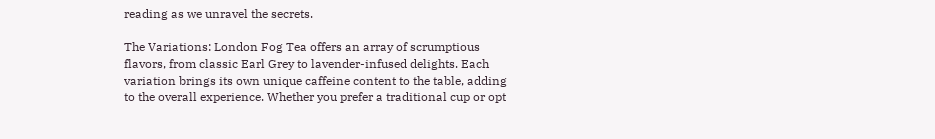reading as we unravel the secrets.

The Variations: London Fog Tea offers an array of scrumptious flavors, from classic Earl Grey to lavender-infused delights. Each variation brings its own unique caffeine content to the table, adding to the overall experience. Whether you prefer a traditional cup or opt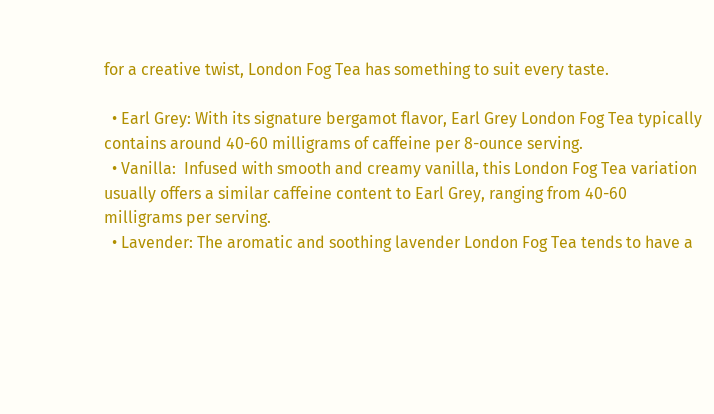for a creative twist, London Fog Tea has something to suit every taste.

  • Earl Grey: With its signature bergamot flavor, Earl Grey London Fog Tea typically contains around 40-60 milligrams of caffeine per 8-ounce serving.
  • Vanilla:  Infused with smooth and creamy vanilla, this London Fog Tea variation usually offers a similar caffeine content to Earl Grey, ranging from 40-60 milligrams per serving.
  • Lavender: The aromatic and soothing lavender London Fog Tea tends to have a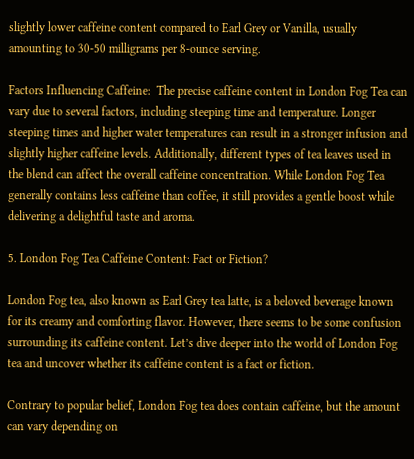slightly lower caffeine content compared to Earl Grey or Vanilla, usually amounting to 30-50 milligrams per 8-ounce serving.

Factors Influencing Caffeine:  The precise caffeine content in London Fog Tea can vary due to several factors, including steeping time and temperature. Longer steeping times and higher water temperatures can result in a stronger infusion and slightly higher caffeine levels. Additionally, different types of tea leaves used in the blend can affect the overall caffeine concentration. While London Fog Tea generally contains less caffeine than coffee, it still provides a gentle boost while delivering a delightful taste and aroma.

5. London Fog Tea Caffeine Content: Fact or Fiction?

London Fog tea, also known as Earl Grey tea latte, is a beloved beverage known for its creamy and comforting flavor. However, there seems to be some confusion surrounding its caffeine content. Let’s dive deeper into the world of London Fog tea and uncover whether its caffeine content is a fact or fiction.

Contrary to popular belief, London Fog tea does contain caffeine, but the amount can vary depending on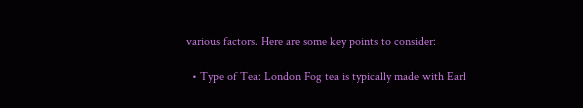various factors. Here are some key points to consider:

  • Type of Tea: London Fog tea is typically made with Earl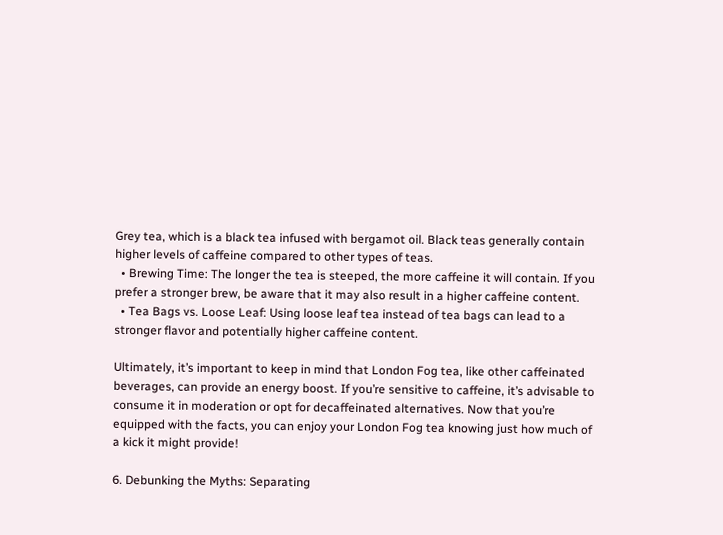Grey tea, which is a black tea infused with bergamot oil. Black teas generally contain higher levels of caffeine compared to other types of teas.
  • Brewing Time: The longer the tea is steeped, the more caffeine it will contain. If you prefer a stronger brew, be aware that it may also result in a higher caffeine content.
  • Tea Bags vs. Loose Leaf: Using loose leaf tea instead of tea bags can lead to a stronger flavor and potentially higher caffeine content.

Ultimately, it’s important to keep in mind that London Fog tea, like other caffeinated beverages, can provide an energy boost. If you’re sensitive to caffeine, it’s advisable to consume it in moderation or opt for decaffeinated alternatives. Now that you’re equipped with the facts, you can enjoy your London Fog tea knowing just how much of a kick it might provide!

6. Debunking the Myths: Separating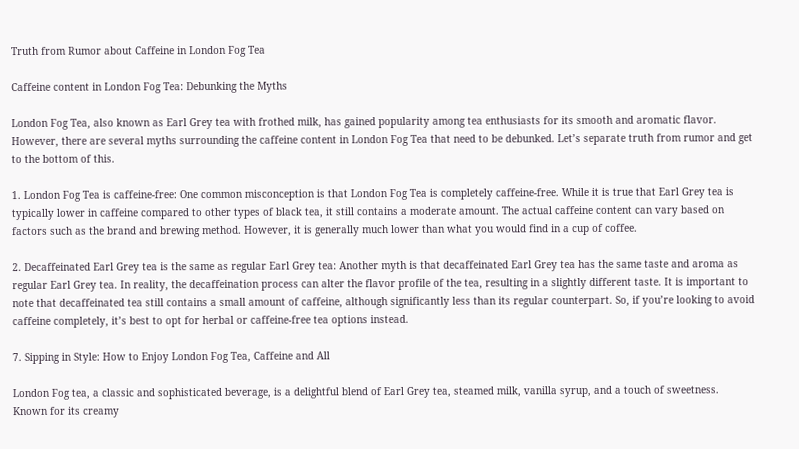Truth from Rumor about Caffeine in London Fog Tea

Caffeine content in London Fog Tea: Debunking the Myths

London Fog Tea, also known as Earl Grey tea with frothed milk, has gained popularity among tea enthusiasts for its smooth and aromatic flavor. However, there are several myths surrounding the caffeine content in London Fog Tea that need to be debunked. Let’s separate truth from rumor and get to the bottom of this.

1. London Fog Tea is caffeine-free: One common misconception is that London Fog Tea is completely caffeine-free. While it is true that Earl Grey tea is typically lower in caffeine compared to other types of black tea, it still contains a moderate amount. The actual caffeine content can vary based on factors such as the brand and brewing method. However, it is generally much lower than what you would find in a cup of coffee.

2. Decaffeinated Earl Grey tea is the same as regular Earl Grey tea: Another myth is that decaffeinated Earl Grey tea has the same taste and aroma as regular Earl Grey tea. In reality, the decaffeination process can alter the flavor profile of the tea, resulting in a slightly different taste. It is important to note that decaffeinated tea still contains a small amount of caffeine, although significantly less than its regular counterpart. So, if you’re looking to avoid caffeine completely, it’s best to opt for herbal or caffeine-free tea options instead.

7. Sipping in Style: How to Enjoy London Fog Tea, Caffeine and All

London Fog tea, a classic and sophisticated beverage, is a delightful blend of Earl Grey tea, steamed milk, vanilla syrup, and a touch of sweetness. Known for its creamy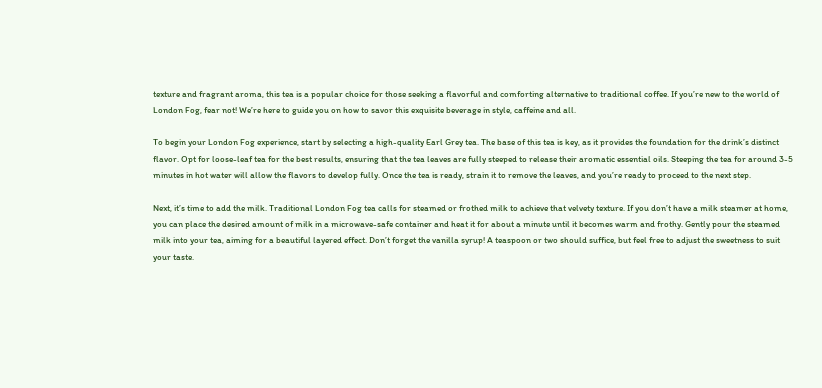texture and fragrant aroma, this tea is a popular choice for those seeking a flavorful and comforting alternative to traditional coffee. If you’re new to the world of London Fog, fear not! We’re here to guide you on how to savor this exquisite beverage in style, caffeine and all.

To begin your London Fog experience, start by selecting a high-quality Earl Grey tea. The base of this tea is key, as it provides the foundation for the drink’s distinct flavor. Opt for loose-leaf tea for the best results, ensuring that the tea leaves are fully steeped to release their aromatic essential oils. Steeping the tea for around 3-5 minutes in hot water will allow the flavors to develop fully. Once the tea is ready, strain it to remove the leaves, and you’re ready to proceed to the next step.

Next, it’s time to add the milk. Traditional London Fog tea calls for steamed or frothed milk to achieve that velvety texture. If you don’t have a milk steamer at home, you can place the desired amount of milk in a microwave-safe container and heat it for about a minute until it becomes warm and frothy. Gently pour the steamed milk into your tea, aiming for a beautiful layered effect. Don’t forget the vanilla syrup! A teaspoon or two should suffice, but feel free to adjust the sweetness to suit your taste.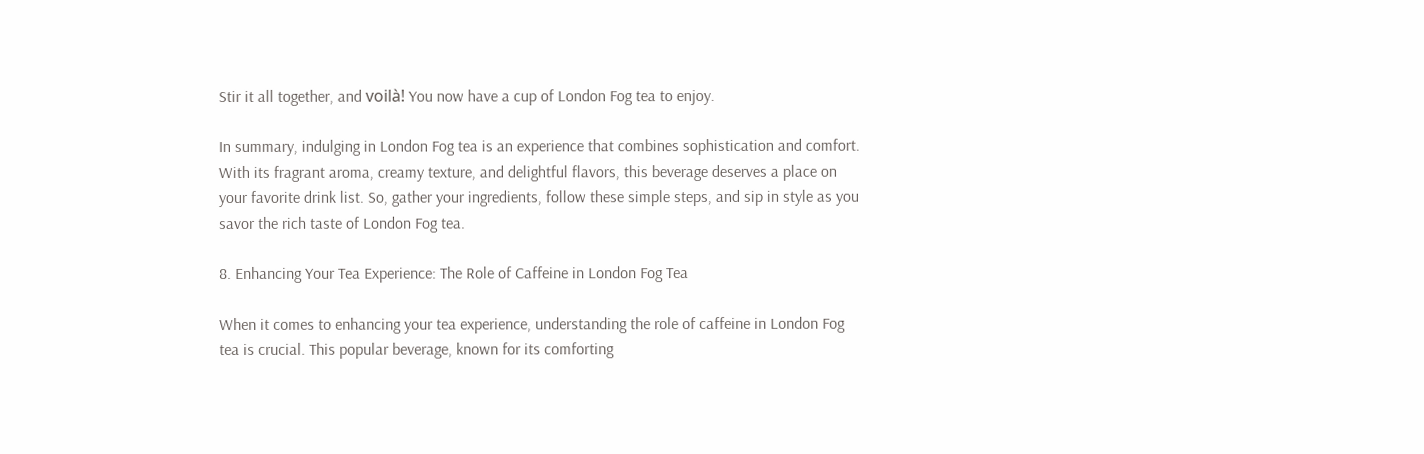Stir it all together, and voilà! You now have a cup of London Fog tea to enjoy.

In summary, indulging in London Fog tea is an experience that combines sophistication and comfort. With its fragrant aroma, creamy texture, and delightful flavors, this beverage deserves a place on your favorite drink list. So, gather your ingredients, follow these simple steps, and sip in style as you savor the rich taste of London Fog tea.

8. Enhancing Your Tea Experience: The Role of Caffeine in London Fog Tea

When it comes to enhancing your tea experience, understanding the role of caffeine in London Fog tea is crucial. This popular beverage, known for its comforting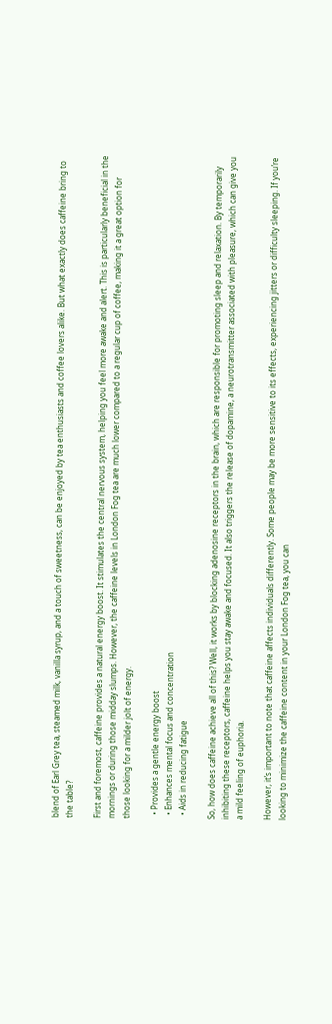blend of Earl Grey tea, steamed milk, vanilla syrup, and a touch of sweetness, can be enjoyed by tea enthusiasts and coffee lovers alike. But what exactly does caffeine bring to the table?

First and foremost, caffeine provides a natural energy boost. It stimulates the central nervous system, helping you feel more awake and alert. This is particularly beneficial in the mornings or during those midday slumps. However, the caffeine levels in London Fog tea are much lower compared to a regular cup of coffee, making it a great option for those looking for a milder jolt of energy.

  • Provides a gentle energy boost
  • Enhances mental focus and concentration
  • Aids in reducing fatigue

So, how does caffeine achieve all of this? Well, it works by blocking adenosine receptors in the brain, which are responsible for promoting sleep and relaxation. By temporarily inhibiting these receptors, caffeine helps you stay awake and focused. It also triggers the release of dopamine, a neurotransmitter associated with pleasure, which can give you a mild feeling of euphoria.

However, it’s important to note that caffeine affects individuals differently. Some people may be more sensitive to its effects, experiencing jitters or difficulty sleeping. If you’re looking to minimize the caffeine content in your London Fog tea, you can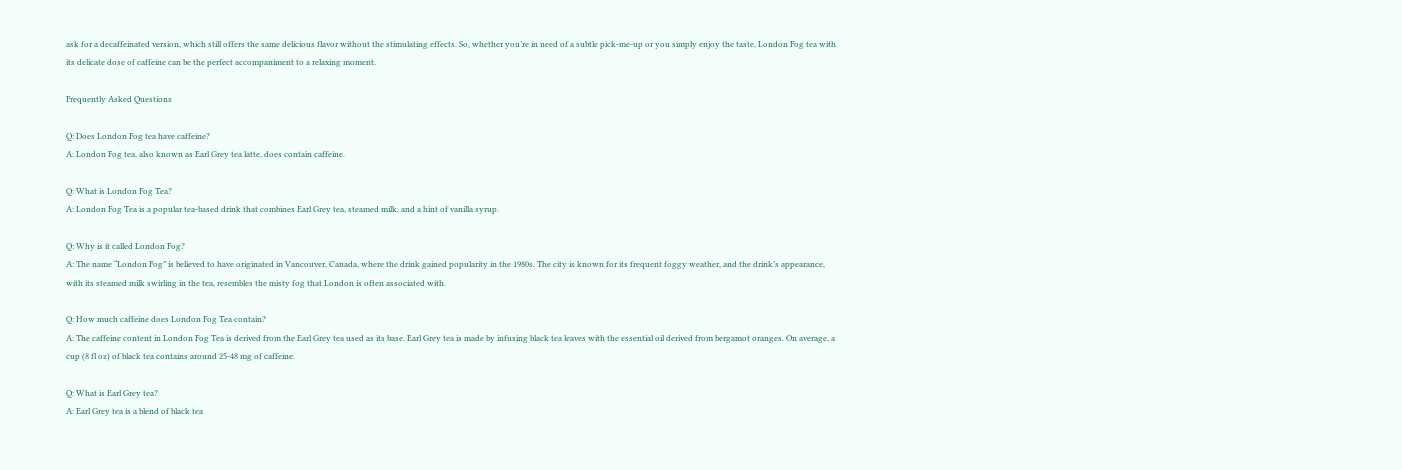ask for a decaffeinated version, which still offers the same delicious flavor without the stimulating effects. So, whether you’re in need of a subtle pick-me-up or you simply enjoy the taste, London Fog tea with its delicate dose of caffeine can be the perfect accompaniment to a relaxing moment.

Frequently Asked Questions

Q: Does London Fog tea have caffeine?
A: London Fog tea, also known as Earl Grey tea latte, does contain caffeine.

Q: What is London Fog Tea?
A: London Fog Tea is a popular tea-based drink that combines Earl Grey tea, steamed milk, and a hint of vanilla syrup.

Q: Why is it called London Fog?
A: The name “London Fog” is believed to have originated in Vancouver, Canada, where the drink gained popularity in the 1980s. The city is known for its frequent foggy weather, and the drink’s appearance, with its steamed milk swirling in the tea, resembles the misty fog that London is often associated with.

Q: How much caffeine does London Fog Tea contain?
A: The caffeine content in London Fog Tea is derived from the Earl Grey tea used as its base. Earl Grey tea is made by infusing black tea leaves with the essential oil derived from bergamot oranges. On average, a cup (8 fl oz) of black tea contains around 25-48 mg of caffeine.

Q: What is Earl Grey tea?
A: Earl Grey tea is a blend of black tea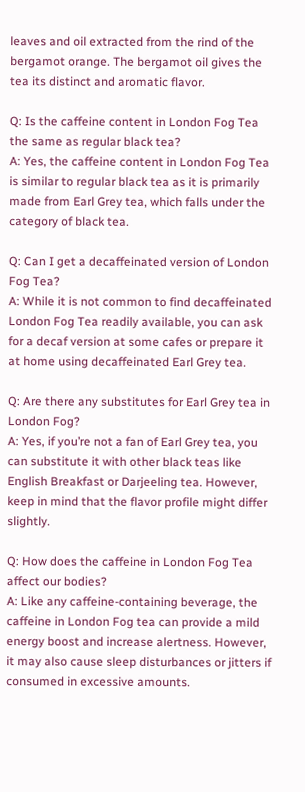leaves and oil extracted from the rind of the bergamot orange. The bergamot oil gives the tea its distinct and aromatic flavor.

Q: Is the caffeine content in London Fog Tea the same as regular black tea?
A: Yes, the caffeine content in London Fog Tea is similar to regular black tea as it is primarily made from Earl Grey tea, which falls under the category of black tea.

Q: Can I get a decaffeinated version of London Fog Tea?
A: While it is not common to find decaffeinated London Fog Tea readily available, you can ask for a decaf version at some cafes or prepare it at home using decaffeinated Earl Grey tea.

Q: Are there any substitutes for Earl Grey tea in London Fog?
A: Yes, if you’re not a fan of Earl Grey tea, you can substitute it with other black teas like English Breakfast or Darjeeling tea. However, keep in mind that the flavor profile might differ slightly.

Q: How does the caffeine in London Fog Tea affect our bodies?
A: Like any caffeine-containing beverage, the caffeine in London Fog tea can provide a mild energy boost and increase alertness. However, it may also cause sleep disturbances or jitters if consumed in excessive amounts.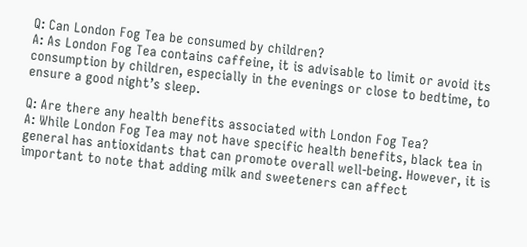Q: Can London Fog Tea be consumed by children?
A: As London Fog Tea contains caffeine, it is advisable to limit or avoid its consumption by children, especially in the evenings or close to bedtime, to ensure a good night’s sleep.

Q: Are there any health benefits associated with London Fog Tea?
A: While London Fog Tea may not have specific health benefits, black tea in general has antioxidants that can promote overall well-being. However, it is important to note that adding milk and sweeteners can affect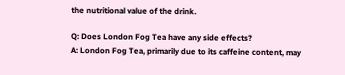the nutritional value of the drink.

Q: Does London Fog Tea have any side effects?
A: London Fog Tea, primarily due to its caffeine content, may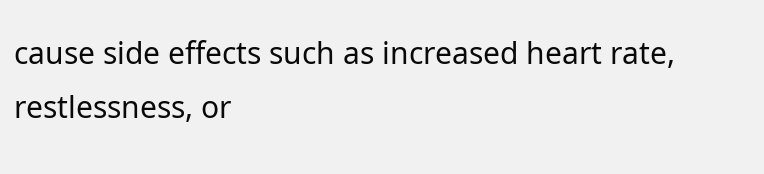cause side effects such as increased heart rate, restlessness, or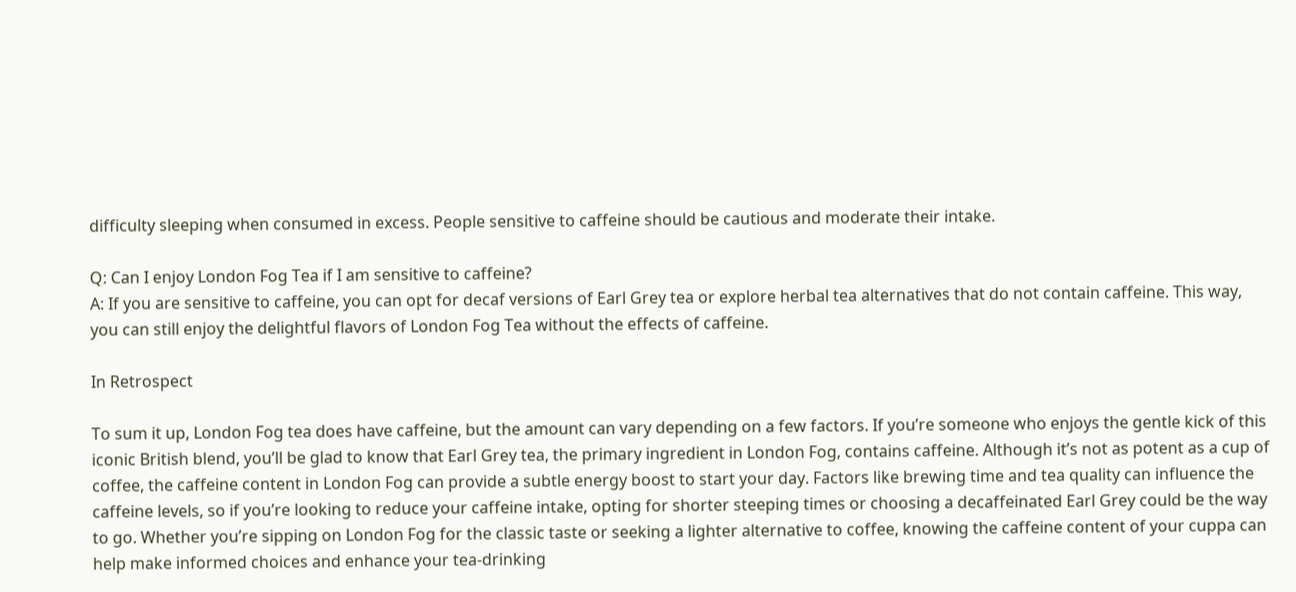difficulty sleeping when consumed in excess. People sensitive to caffeine should be cautious and moderate their intake.

Q: Can I enjoy London Fog Tea if I am sensitive to caffeine?
A: If you are sensitive to caffeine, you can opt for decaf versions of Earl Grey tea or explore herbal tea alternatives that do not contain caffeine. This way, you can still enjoy the delightful flavors of London Fog Tea without the effects of caffeine.

In Retrospect

To sum it up, London Fog tea does have caffeine, but the amount can vary depending on a few factors. If you’re someone who enjoys the gentle kick of this iconic British blend, you’ll be glad to know that Earl Grey tea, the primary ingredient in London Fog, contains caffeine. Although it’s not as potent as a cup of coffee, the caffeine content in London Fog can provide a subtle energy boost to start your day. Factors like brewing time and tea quality can influence the caffeine levels, so if you’re looking to reduce your caffeine intake, opting for shorter steeping times or choosing a decaffeinated Earl Grey could be the way to go. Whether you’re sipping on London Fog for the classic taste or seeking a lighter alternative to coffee, knowing the caffeine content of your cuppa can help make informed choices and enhance your tea-drinking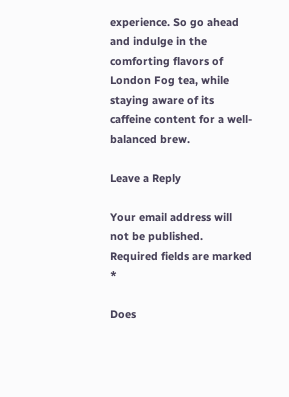experience. So go ahead and indulge in the comforting flavors of London Fog tea, while staying aware of its caffeine content for a well-balanced brew.

Leave a Reply

Your email address will not be published. Required fields are marked *

Does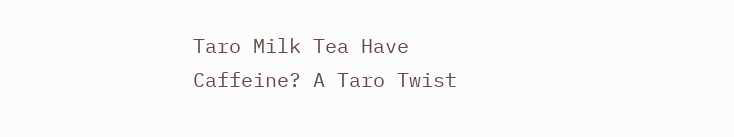Taro Milk Tea Have Caffeine? A Taro Twist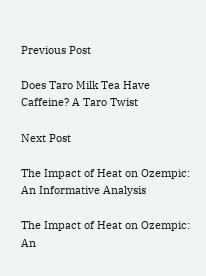Previous Post

Does Taro Milk Tea Have Caffeine? A Taro Twist

Next Post

The Impact of Heat on Ozempic: An Informative Analysis

The Impact of Heat on Ozempic: An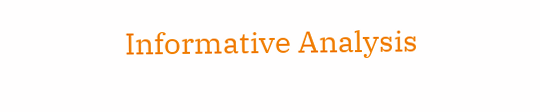Informative Analysis